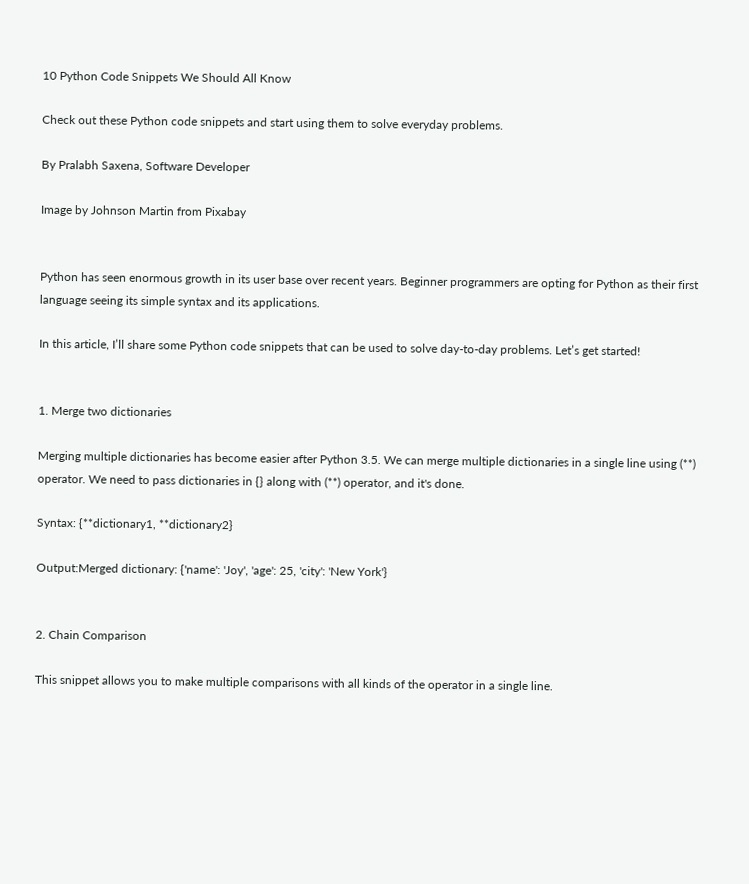10 Python Code Snippets We Should All Know

Check out these Python code snippets and start using them to solve everyday problems.

By Pralabh Saxena, Software Developer

Image by Johnson Martin from Pixabay


Python has seen enormous growth in its user base over recent years. Beginner programmers are opting for Python as their first language seeing its simple syntax and its applications.

In this article, I’ll share some Python code snippets that can be used to solve day-to-day problems. Let’s get started!


1. Merge two dictionaries

Merging multiple dictionaries has become easier after Python 3.5. We can merge multiple dictionaries in a single line using (**) operator. We need to pass dictionaries in {} along with (**) operator, and it's done.

Syntax: {**dictionary1, **dictionary2}

Output:Merged dictionary: {'name': 'Joy', 'age': 25, 'city': 'New York'}


2. Chain Comparison

This snippet allows you to make multiple comparisons with all kinds of the operator in a single line.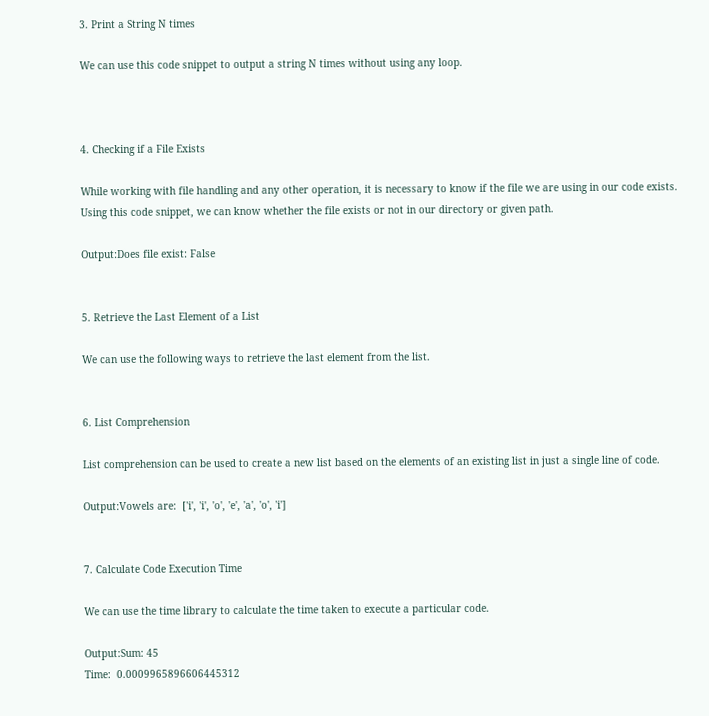3. Print a String N times

We can use this code snippet to output a string N times without using any loop.



4. Checking if a File Exists

While working with file handling and any other operation, it is necessary to know if the file we are using in our code exists. Using this code snippet, we can know whether the file exists or not in our directory or given path.

Output:Does file exist: False


5. Retrieve the Last Element of a List

We can use the following ways to retrieve the last element from the list.


6. List Comprehension

List comprehension can be used to create a new list based on the elements of an existing list in just a single line of code.

Output:Vowels are:  ['i', 'i', 'o', 'e', 'a', 'o', 'i']


7. Calculate Code Execution Time

We can use the time library to calculate the time taken to execute a particular code.

Output:Sum: 45
Time:  0.0009965896606445312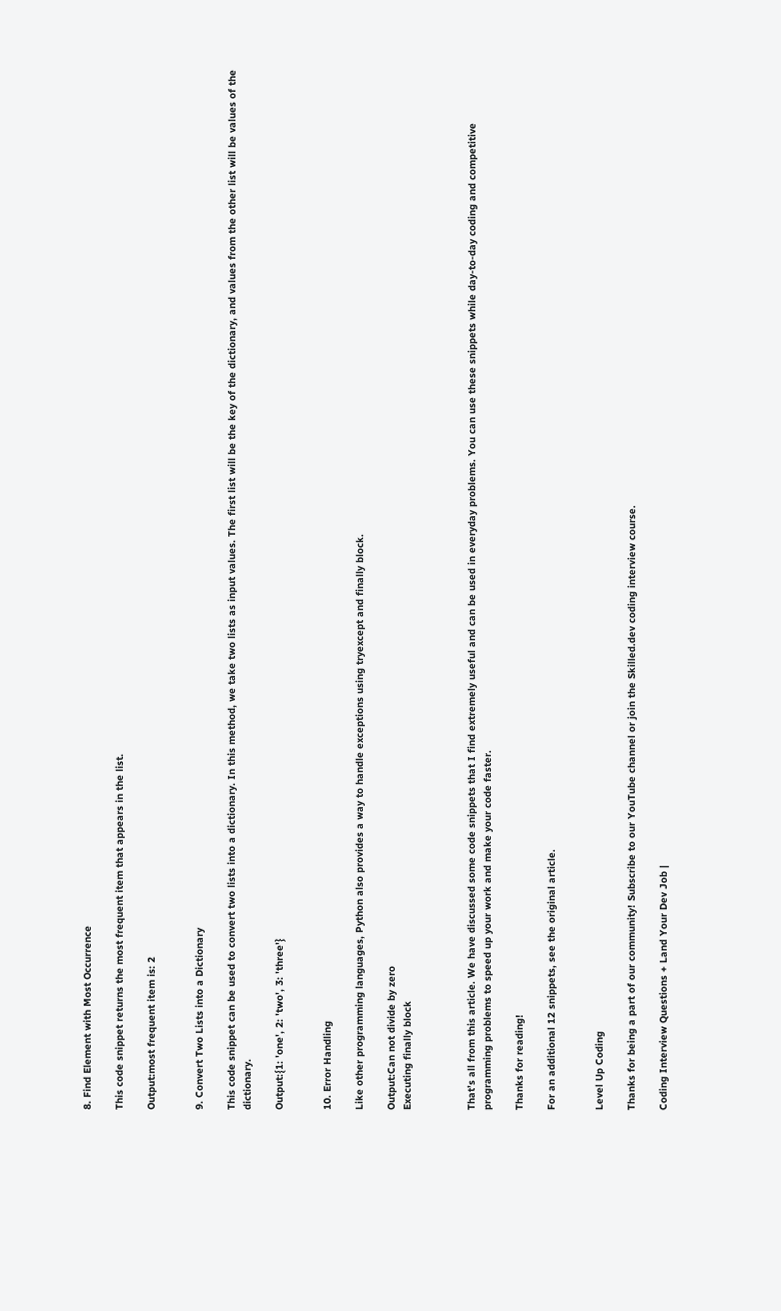8. Find Element with Most Occurrence

This code snippet returns the most frequent item that appears in the list.

Output:most frequent item is: 2


9. Convert Two Lists into a Dictionary

This code snippet can be used to convert two lists into a dictionary. In this method, we take two lists as input values. The first list will be the key of the dictionary, and values from the other list will be values of the dictionary.

Output:{1: 'one', 2: 'two', 3: 'three'}


10. Error Handling

Like other programming languages, Python also provides a way to handle exceptions using tryexcept and finally block.

Output:Can not divide by zero
Executing finally block



That’s all from this article. We have discussed some code snippets that I find extremely useful and can be used in everyday problems. You can use these snippets while day-to-day coding and competitive programming problems to speed up your work and make your code faster.

Thanks for reading!

For an additional 12 snippets, see the original article.


Level Up Coding

Thanks for being a part of our community! Subscribe to our YouTube channel or join the Skilled.dev coding interview course.

Coding Interview Questions + Land Your Dev Job |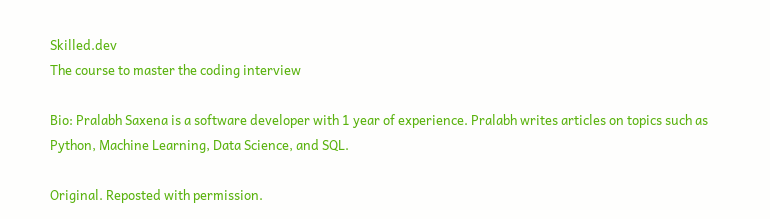Skilled.dev
The course to master the coding interview

Bio: Pralabh Saxena is a software developer with 1 year of experience. Pralabh writes articles on topics such as Python, Machine Learning, Data Science, and SQL.

Original. Reposted with permission.